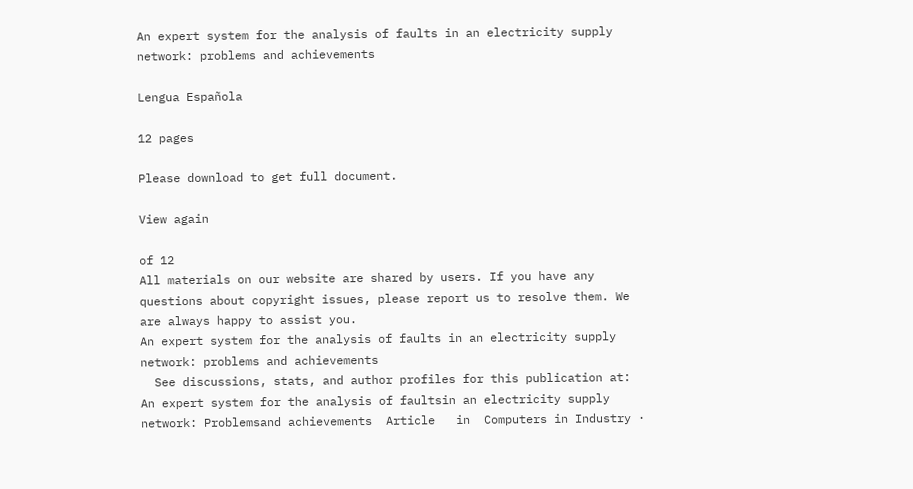An expert system for the analysis of faults in an electricity supply network: problems and achievements

Lengua Española

12 pages

Please download to get full document.

View again

of 12
All materials on our website are shared by users. If you have any questions about copyright issues, please report us to resolve them. We are always happy to assist you.
An expert system for the analysis of faults in an electricity supply network: problems and achievements
  See discussions, stats, and author profiles for this publication at: An expert system for the analysis of faultsin an electricity supply network: Problemsand achievements  Article   in  Computers in Industry ·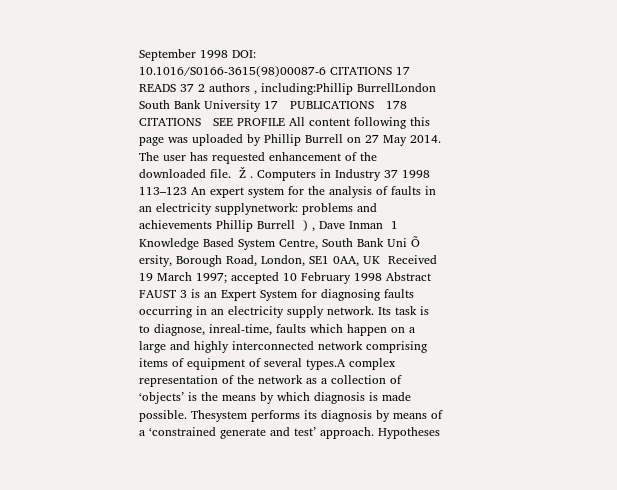September 1998 DOI: 10.1016/S0166-3615(98)00087-6 CITATIONS 17 READS 37 2 authors , including:Phillip BurrellLondon South Bank University 17   PUBLICATIONS   178   CITATIONS   SEE PROFILE All content following this page was uploaded by Phillip Burrell on 27 May 2014. The user has requested enhancement of the downloaded file.  Ž . Computers in Industry 37 1998 113–123 An expert system for the analysis of faults in an electricity supplynetwork: problems and achievements Phillip Burrell  ) , Dave Inman  1 Knowledge Based System Centre, South Bank Uni Õ ersity, Borough Road, London, SE1 0AA, UK  Received 19 March 1997; accepted 10 February 1998 Abstract FAUST 3 is an Expert System for diagnosing faults occurring in an electricity supply network. Its task is to diagnose, inreal-time, faults which happen on a large and highly interconnected network comprising items of equipment of several types.A complex representation of the network as a collection of ‘objects’ is the means by which diagnosis is made possible. Thesystem performs its diagnosis by means of a ‘constrained generate and test’ approach. Hypotheses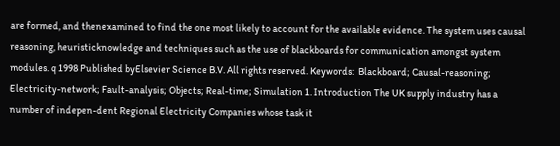are formed, and thenexamined to find the one most likely to account for the available evidence. The system uses causal reasoning, heuristicknowledge and techniques such as the use of blackboards for communication amongst system modules. q 1998 Published byElsevier Science B.V. All rights reserved. Keywords:  Blackboard; Causal-reasoning; Electricity-network; Fault-analysis; Objects; Real-time; Simulation 1. Introduction The UK supply industry has a number of indepen-dent Regional Electricity Companies whose task it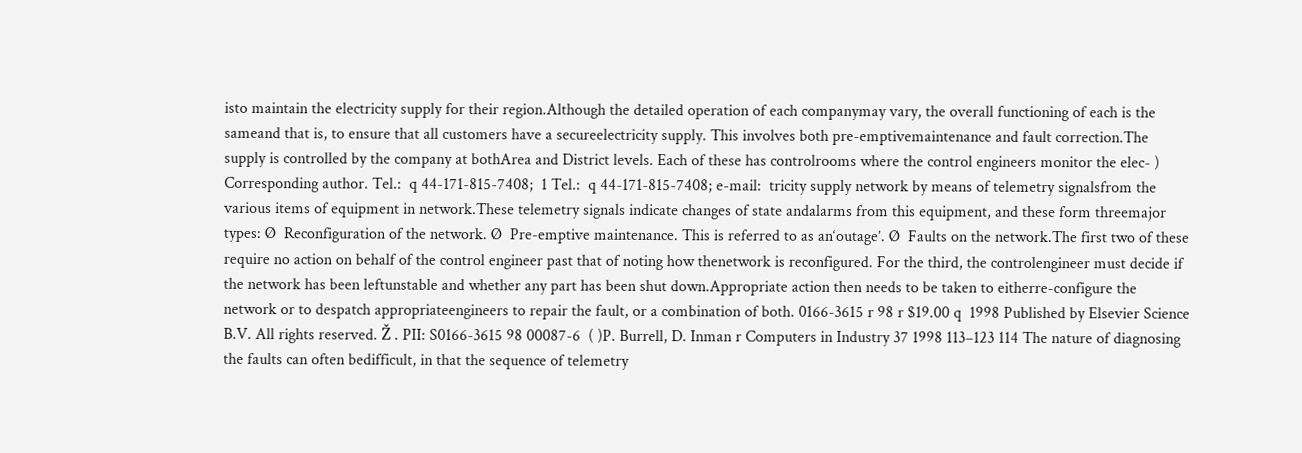isto maintain the electricity supply for their region.Although the detailed operation of each companymay vary, the overall functioning of each is the sameand that is, to ensure that all customers have a secureelectricity supply. This involves both pre-emptivemaintenance and fault correction.The supply is controlled by the company at bothArea and District levels. Each of these has controlrooms where the control engineers monitor the elec- ) Corresponding author. Tel.:  q 44-171-815-7408;  1 Tel.:  q 44-171-815-7408; e-mail:  tricity supply network by means of telemetry signalsfrom the various items of equipment in network.These telemetry signals indicate changes of state andalarms from this equipment, and these form threemajor types: Ø  Reconfiguration of the network. Ø  Pre-emptive maintenance. This is referred to as an‘outage’. Ø  Faults on the network.The first two of these require no action on behalf of the control engineer past that of noting how thenetwork is reconfigured. For the third, the controlengineer must decide if the network has been leftunstable and whether any part has been shut down.Appropriate action then needs to be taken to eitherre-configure the network or to despatch appropriateengineers to repair the fault, or a combination of both. 0166-3615 r 98 r $19.00 q  1998 Published by Elsevier Science B.V. All rights reserved. Ž . PII: S0166-3615 98 00087-6  ( )P. Burrell, D. Inman r Computers in Industry 37 1998 113–123 114 The nature of diagnosing the faults can often bedifficult, in that the sequence of telemetry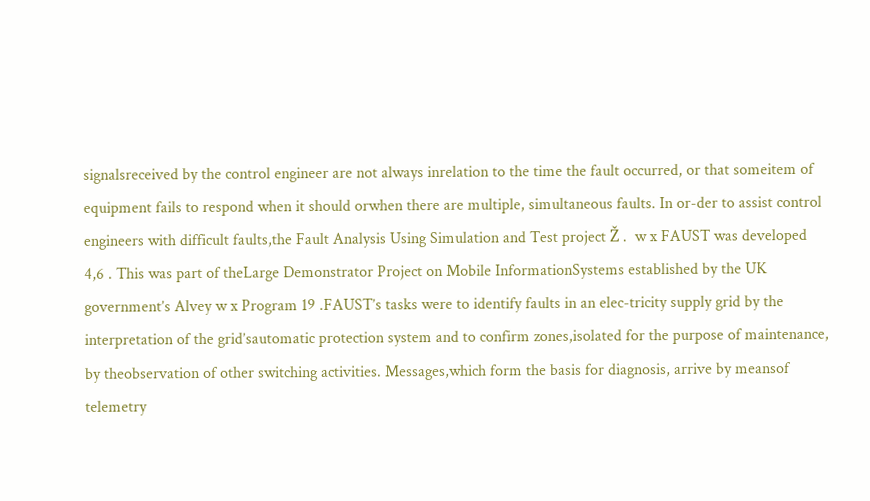signalsreceived by the control engineer are not always inrelation to the time the fault occurred, or that someitem of equipment fails to respond when it should orwhen there are multiple, simultaneous faults. In or-der to assist control engineers with difficult faults,the Fault Analysis Using Simulation and Test project Ž .  w x FAUST was developed 4,6 . This was part of theLarge Demonstrator Project on Mobile InformationSystems established by the UK government’s Alvey w x Program 19 .FAUST’s tasks were to identify faults in an elec-tricity supply grid by the interpretation of the grid’sautomatic protection system and to confirm zones,isolated for the purpose of maintenance, by theobservation of other switching activities. Messages,which form the basis for diagnosis, arrive by meansof telemetry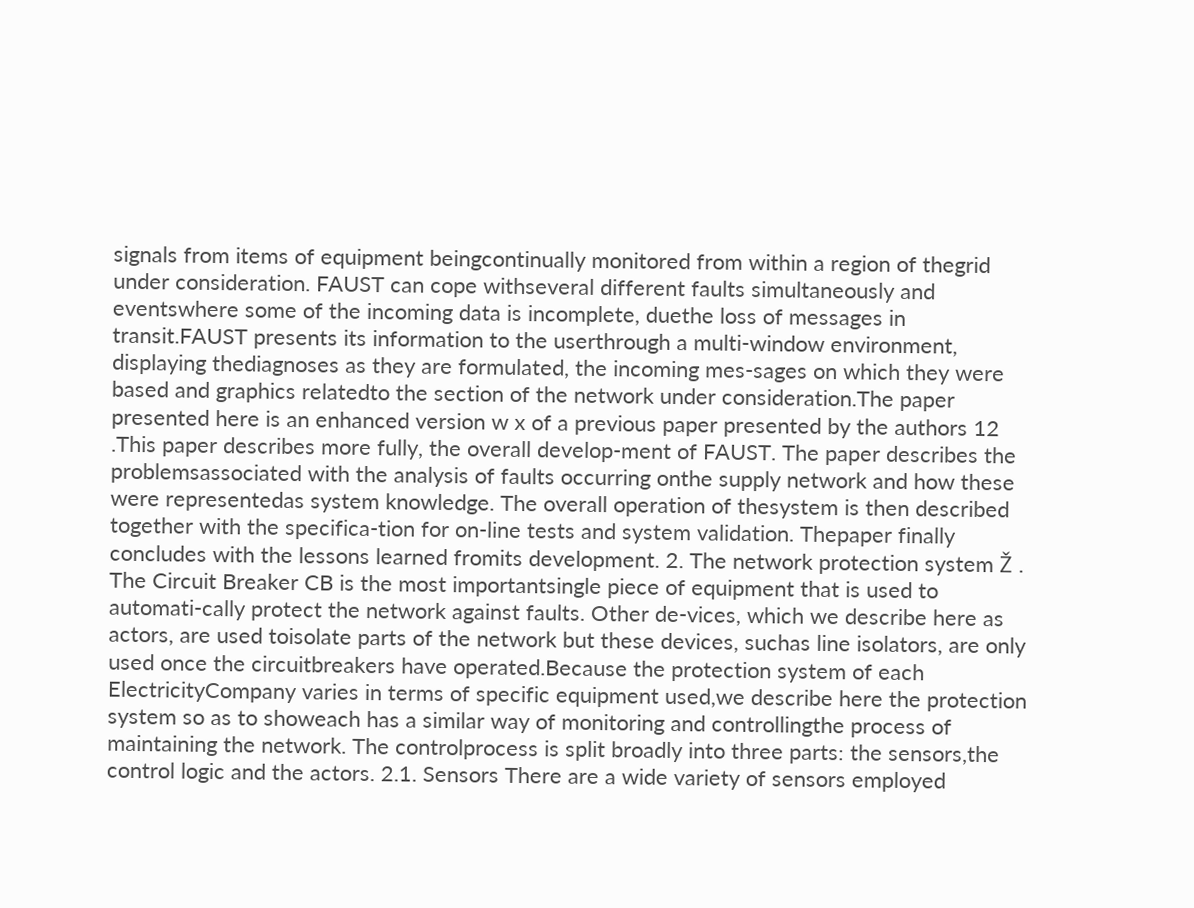signals from items of equipment beingcontinually monitored from within a region of thegrid under consideration. FAUST can cope withseveral different faults simultaneously and eventswhere some of the incoming data is incomplete, duethe loss of messages in transit.FAUST presents its information to the userthrough a multi-window environment, displaying thediagnoses as they are formulated, the incoming mes-sages on which they were based and graphics relatedto the section of the network under consideration.The paper presented here is an enhanced version w x of a previous paper presented by the authors 12 .This paper describes more fully, the overall develop-ment of FAUST. The paper describes the problemsassociated with the analysis of faults occurring onthe supply network and how these were representedas system knowledge. The overall operation of thesystem is then described together with the specifica-tion for on-line tests and system validation. Thepaper finally concludes with the lessons learned fromits development. 2. The network protection system Ž . The Circuit Breaker CB is the most importantsingle piece of equipment that is used to automati-cally protect the network against faults. Other de-vices, which we describe here as actors, are used toisolate parts of the network but these devices, suchas line isolators, are only used once the circuitbreakers have operated.Because the protection system of each ElectricityCompany varies in terms of specific equipment used,we describe here the protection system so as to showeach has a similar way of monitoring and controllingthe process of maintaining the network. The controlprocess is split broadly into three parts: the sensors,the control logic and the actors. 2.1. Sensors There are a wide variety of sensors employed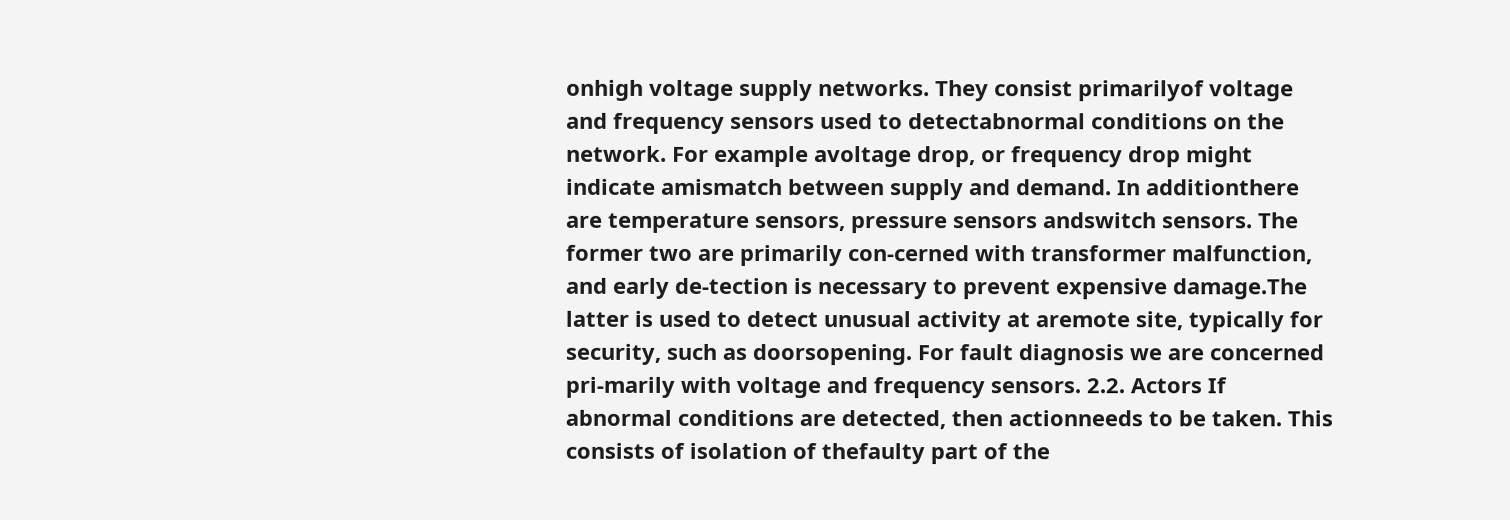onhigh voltage supply networks. They consist primarilyof voltage and frequency sensors used to detectabnormal conditions on the network. For example avoltage drop, or frequency drop might indicate amismatch between supply and demand. In additionthere are temperature sensors, pressure sensors andswitch sensors. The former two are primarily con-cerned with transformer malfunction, and early de-tection is necessary to prevent expensive damage.The latter is used to detect unusual activity at aremote site, typically for security, such as doorsopening. For fault diagnosis we are concerned pri-marily with voltage and frequency sensors. 2.2. Actors If abnormal conditions are detected, then actionneeds to be taken. This consists of isolation of thefaulty part of the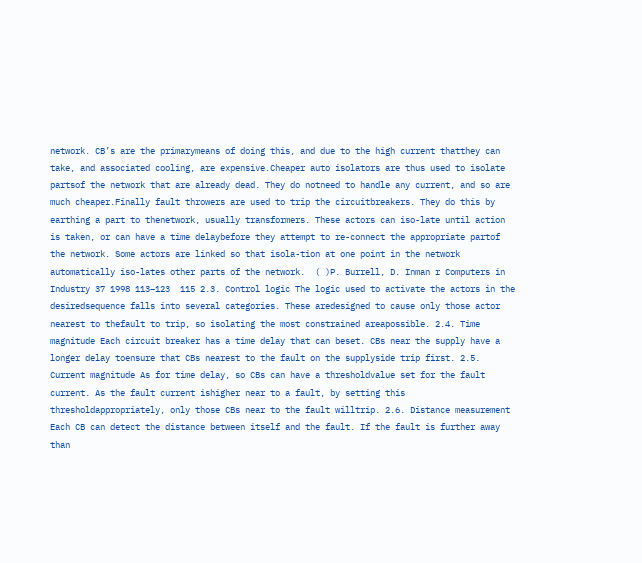network. CB’s are the primarymeans of doing this, and due to the high current thatthey can take, and associated cooling, are expensive.Cheaper auto isolators are thus used to isolate partsof the network that are already dead. They do notneed to handle any current, and so are much cheaper.Finally fault throwers are used to trip the circuitbreakers. They do this by earthing a part to thenetwork, usually transformers. These actors can iso-late until action is taken, or can have a time delaybefore they attempt to re-connect the appropriate partof the network. Some actors are linked so that isola-tion at one point in the network automatically iso-lates other parts of the network.  ( )P. Burrell, D. Inman r Computers in Industry 37 1998 113–123  115 2.3. Control logic The logic used to activate the actors in the desiredsequence falls into several categories. These aredesigned to cause only those actor nearest to thefault to trip, so isolating the most constrained areapossible. 2.4. Time magnitude Each circuit breaker has a time delay that can beset. CBs near the supply have a longer delay toensure that CBs nearest to the fault on the supplyside trip first. 2.5. Current magnitude As for time delay, so CBs can have a thresholdvalue set for the fault current. As the fault current ishigher near to a fault, by setting this thresholdappropriately, only those CBs near to the fault willtrip. 2.6. Distance measurement  Each CB can detect the distance between itself and the fault. If the fault is further away than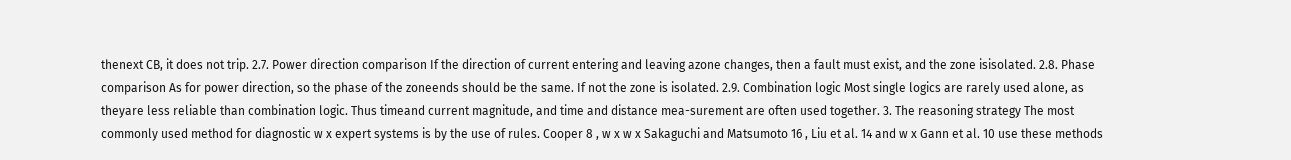thenext CB, it does not trip. 2.7. Power direction comparison If the direction of current entering and leaving azone changes, then a fault must exist, and the zone isisolated. 2.8. Phase comparison As for power direction, so the phase of the zoneends should be the same. If not the zone is isolated. 2.9. Combination logic Most single logics are rarely used alone, as theyare less reliable than combination logic. Thus timeand current magnitude, and time and distance mea-surement are often used together. 3. The reasoning strategy The most commonly used method for diagnostic w x expert systems is by the use of rules. Cooper 8 , w x w x Sakaguchi and Matsumoto 16 , Liu et al. 14 and w x Gann et al. 10 use these methods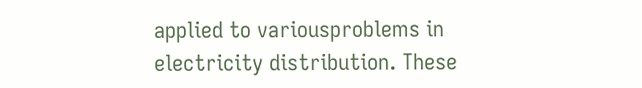applied to variousproblems in electricity distribution. These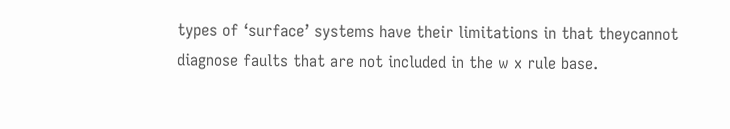types of ‘surface’ systems have their limitations in that theycannot diagnose faults that are not included in the w x rule base.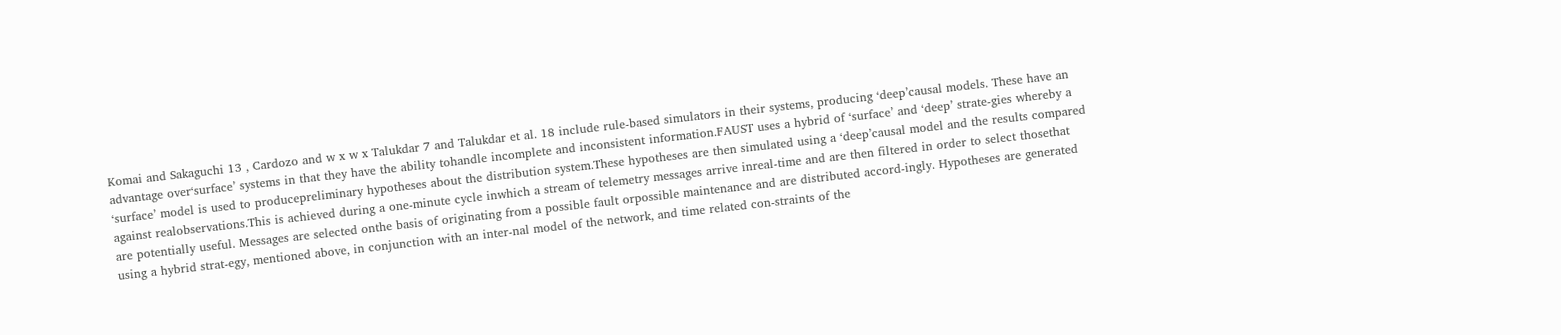Komai and Sakaguchi 13 , Cardozo and w x w x Talukdar 7 and Talukdar et al. 18 include rule-based simulators in their systems, producing ‘deep’causal models. These have an advantage over‘surface’ systems in that they have the ability tohandle incomplete and inconsistent information.FAUST uses a hybrid of ‘surface’ and ‘deep’ strate-gies whereby a ‘surface’ model is used to producepreliminary hypotheses about the distribution system.These hypotheses are then simulated using a ‘deep’causal model and the results compared against realobservations.This is achieved during a one-minute cycle inwhich a stream of telemetry messages arrive inreal-time and are then filtered in order to select thosethat are potentially useful. Messages are selected onthe basis of originating from a possible fault orpossible maintenance and are distributed accord-ingly. Hypotheses are generated using a hybrid strat-egy, mentioned above, in conjunction with an inter-nal model of the network, and time related con-straints of the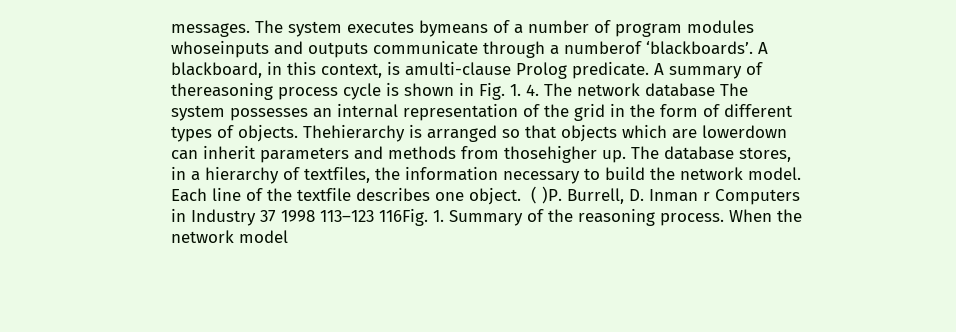messages. The system executes bymeans of a number of program modules whoseinputs and outputs communicate through a numberof ‘blackboards’. A blackboard, in this context, is amulti-clause Prolog predicate. A summary of thereasoning process cycle is shown in Fig. 1. 4. The network database The system possesses an internal representation of the grid in the form of different types of objects. Thehierarchy is arranged so that objects which are lowerdown can inherit parameters and methods from thosehigher up. The database stores, in a hierarchy of textfiles, the information necessary to build the network model. Each line of the textfile describes one object.  ( )P. Burrell, D. Inman r Computers in Industry 37 1998 113–123 116Fig. 1. Summary of the reasoning process. When the network model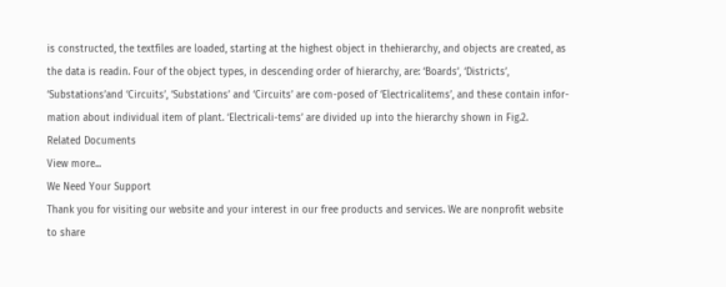is constructed, the textfiles are loaded, starting at the highest object in thehierarchy, and objects are created, as the data is readin. Four of the object types, in descending order of hierarchy, are: ‘Boards’, ‘Districts’, ‘Substations’and ‘Circuits’, ‘Substations’ and ‘Circuits’ are com-posed of ‘Electricalitems’, and these contain infor-mation about individual item of plant. ‘Electricali-tems’ are divided up into the hierarchy shown in Fig.2.
Related Documents
View more...
We Need Your Support
Thank you for visiting our website and your interest in our free products and services. We are nonprofit website to share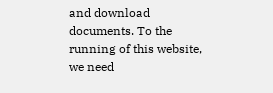and download documents. To the running of this website, we need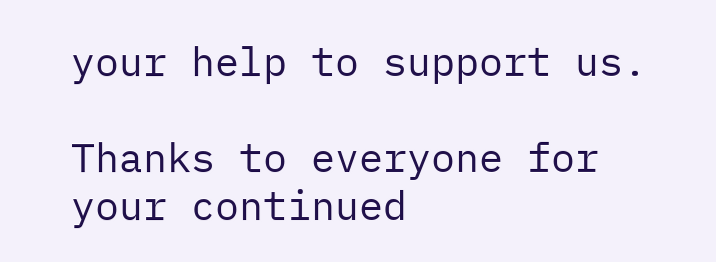your help to support us.

Thanks to everyone for your continued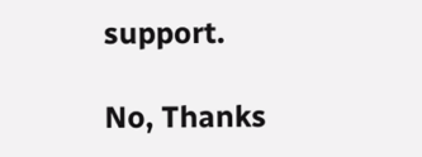support.

No, Thanks